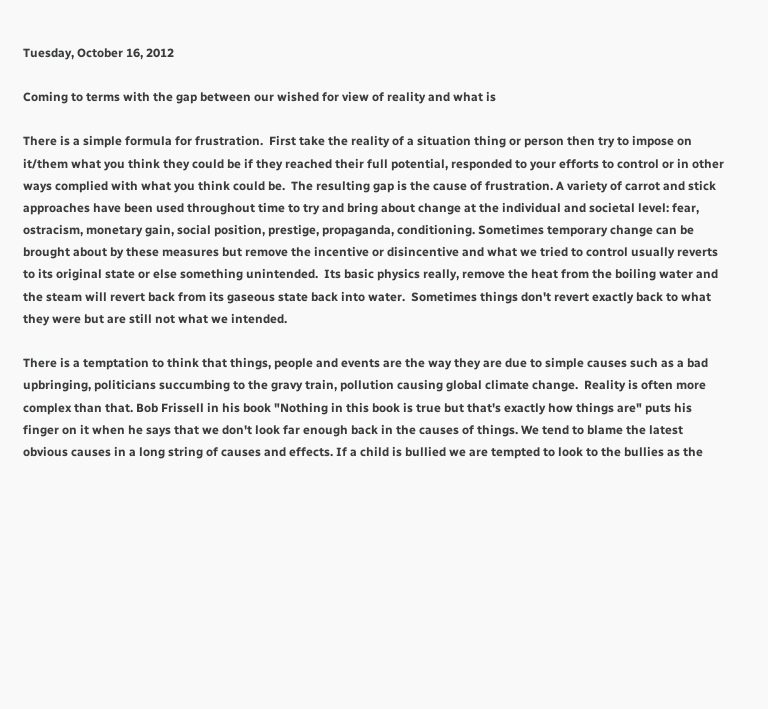Tuesday, October 16, 2012

Coming to terms with the gap between our wished for view of reality and what is

There is a simple formula for frustration.  First take the reality of a situation thing or person then try to impose on it/them what you think they could be if they reached their full potential, responded to your efforts to control or in other ways complied with what you think could be.  The resulting gap is the cause of frustration. A variety of carrot and stick approaches have been used throughout time to try and bring about change at the individual and societal level: fear, ostracism, monetary gain, social position, prestige, propaganda, conditioning. Sometimes temporary change can be brought about by these measures but remove the incentive or disincentive and what we tried to control usually reverts to its original state or else something unintended.  Its basic physics really, remove the heat from the boiling water and the steam will revert back from its gaseous state back into water.  Sometimes things don't revert exactly back to what they were but are still not what we intended.

There is a temptation to think that things, people and events are the way they are due to simple causes such as a bad upbringing, politicians succumbing to the gravy train, pollution causing global climate change.  Reality is often more complex than that. Bob Frissell in his book "Nothing in this book is true but that's exactly how things are" puts his finger on it when he says that we don't look far enough back in the causes of things. We tend to blame the latest obvious causes in a long string of causes and effects. If a child is bullied we are tempted to look to the bullies as the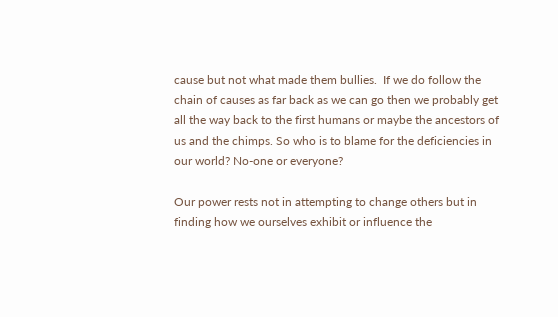cause but not what made them bullies.  If we do follow the chain of causes as far back as we can go then we probably get all the way back to the first humans or maybe the ancestors of us and the chimps. So who is to blame for the deficiencies in our world? No-one or everyone?

Our power rests not in attempting to change others but in finding how we ourselves exhibit or influence the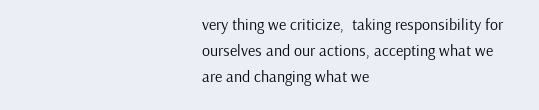very thing we criticize,  taking responsibility for ourselves and our actions, accepting what we are and changing what we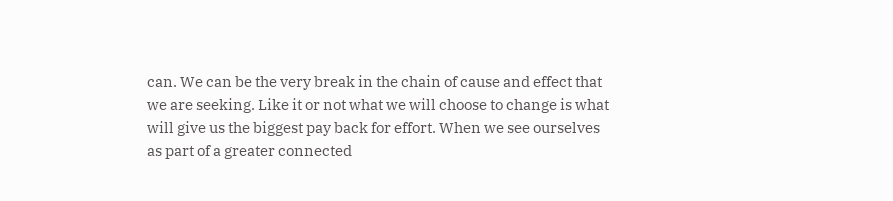can. We can be the very break in the chain of cause and effect that we are seeking. Like it or not what we will choose to change is what will give us the biggest pay back for effort. When we see ourselves as part of a greater connected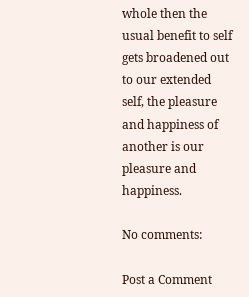whole then the usual benefit to self gets broadened out to our extended self, the pleasure and happiness of another is our pleasure and happiness.

No comments:

Post a Comment